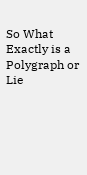So What Exactly is a Polygraph or Lie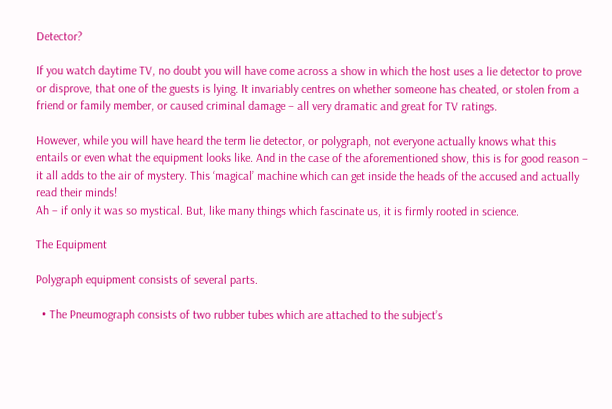Detector?

If you watch daytime TV, no doubt you will have come across a show in which the host uses a lie detector to prove or disprove, that one of the guests is lying. It invariably centres on whether someone has cheated, or stolen from a friend or family member, or caused criminal damage – all very dramatic and great for TV ratings.

However, while you will have heard the term lie detector, or polygraph, not everyone actually knows what this entails or even what the equipment looks like. And in the case of the aforementioned show, this is for good reason – it all adds to the air of mystery. This ‘magical’ machine which can get inside the heads of the accused and actually read their minds!
Ah – if only it was so mystical. But, like many things which fascinate us, it is firmly rooted in science.

The Equipment

Polygraph equipment consists of several parts.

  • The Pneumograph consists of two rubber tubes which are attached to the subject’s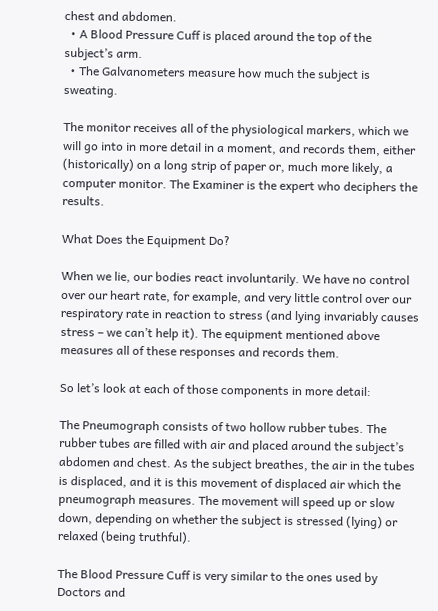chest and abdomen.
  • A Blood Pressure Cuff is placed around the top of the subject’s arm.
  • The Galvanometers measure how much the subject is sweating.

The monitor receives all of the physiological markers, which we will go into in more detail in a moment, and records them, either (historically) on a long strip of paper or, much more likely, a computer monitor. The Examiner is the expert who deciphers the results.

What Does the Equipment Do?

When we lie, our bodies react involuntarily. We have no control over our heart rate, for example, and very little control over our respiratory rate in reaction to stress (and lying invariably causes stress – we can’t help it). The equipment mentioned above measures all of these responses and records them.

So let’s look at each of those components in more detail:

The Pneumograph consists of two hollow rubber tubes. The rubber tubes are filled with air and placed around the subject’s abdomen and chest. As the subject breathes, the air in the tubes is displaced, and it is this movement of displaced air which the pneumograph measures. The movement will speed up or slow down, depending on whether the subject is stressed (lying) or relaxed (being truthful).

The Blood Pressure Cuff is very similar to the ones used by Doctors and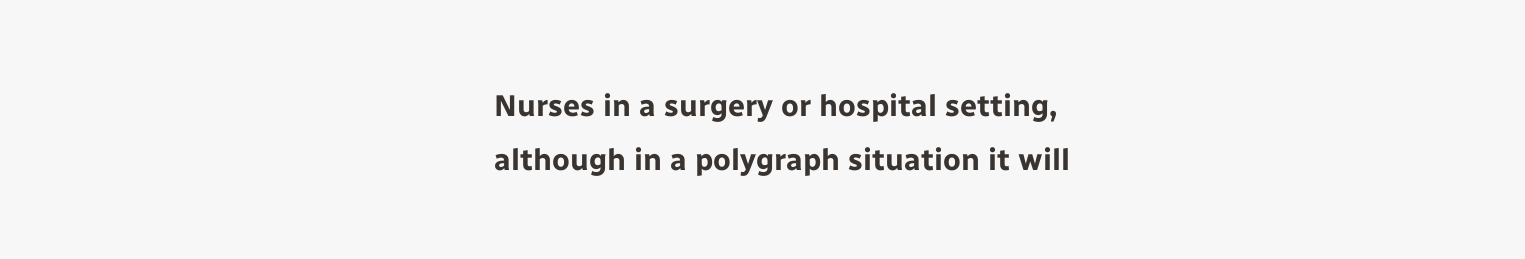Nurses in a surgery or hospital setting, although in a polygraph situation it will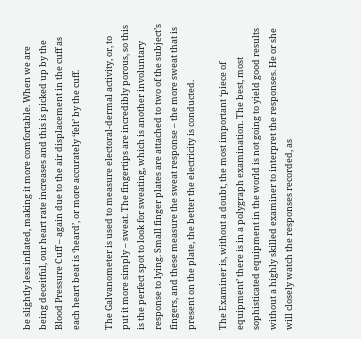be slightly less inflated, making it more comfortable. When we are being deceitful, our heart rate increases and this is picked up by the Blood Pressure Cuff – again due to the air displacement in the cuff as each heart beat is ‘heard’, or more accurately ‘felt’ by the cuff.

The Galvanometer is used to measure electoral-dermal activity, or, to put it more simply – sweat. The fingertips are incredibly porous, so this is the perfect spot to look for sweating, which is another involuntary response to lying. Small finger plates are attached to two of the subject’s fingers, and these measure the sweat response – the more sweat that is present on the plate, the better the electricity is conducted.

The Examiner is, without a doubt, the most important ‘piece of equipment’ there is in a polygraph examination. The best, most sophisticated equipment in the world is not going to yield good results without a highly skilled examiner to interpret the responses. He or she will closely watch the responses recorded, as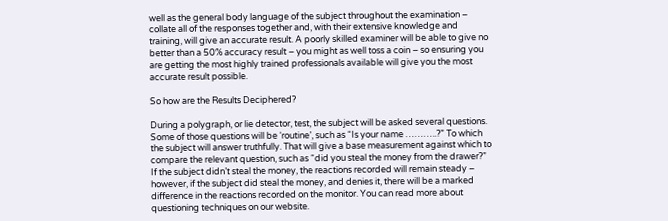well as the general body language of the subject throughout the examination – collate all of the responses together and, with their extensive knowledge and training, will give an accurate result. A poorly skilled examiner will be able to give no better than a 50% accuracy result – you might as well toss a coin – so ensuring you are getting the most highly trained professionals available will give you the most accurate result possible.

So how are the Results Deciphered?

During a polygraph, or lie detector, test, the subject will be asked several questions. Some of those questions will be ‘routine’, such as “Is your name ………..?” To which the subject will answer truthfully. That will give a base measurement against which to compare the relevant question, such as “did you steal the money from the drawer?” If the subject didn’t steal the money, the reactions recorded will remain steady – however, if the subject did steal the money, and denies it, there will be a marked difference in the reactions recorded on the monitor. You can read more about questioning techniques on our website.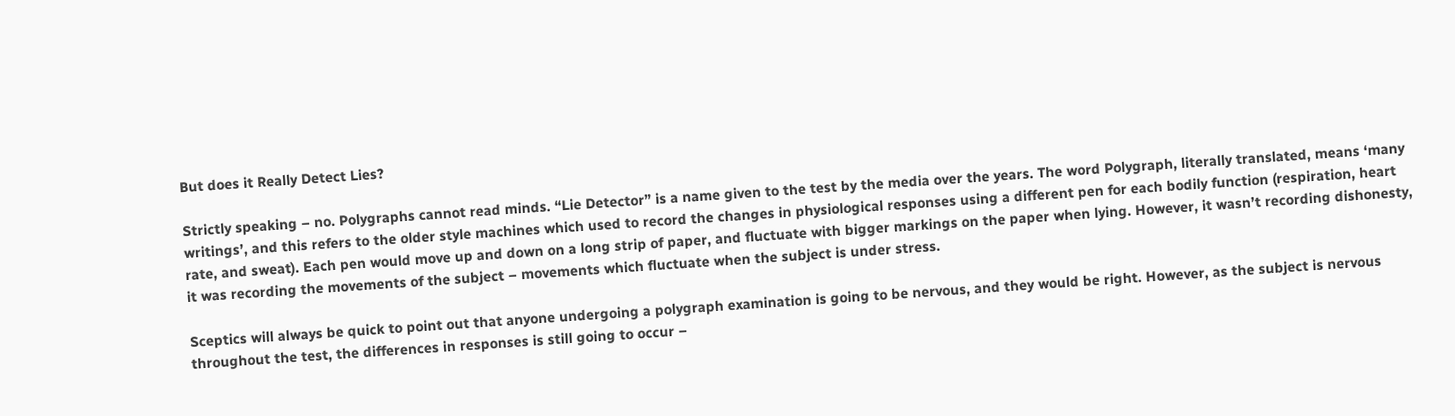But does it Really Detect Lies?

Strictly speaking – no. Polygraphs cannot read minds. “Lie Detector” is a name given to the test by the media over the years. The word Polygraph, literally translated, means ‘many writings’, and this refers to the older style machines which used to record the changes in physiological responses using a different pen for each bodily function (respiration, heart rate, and sweat). Each pen would move up and down on a long strip of paper, and fluctuate with bigger markings on the paper when lying. However, it wasn’t recording dishonesty, it was recording the movements of the subject – movements which fluctuate when the subject is under stress.

Sceptics will always be quick to point out that anyone undergoing a polygraph examination is going to be nervous, and they would be right. However, as the subject is nervous throughout the test, the differences in responses is still going to occur –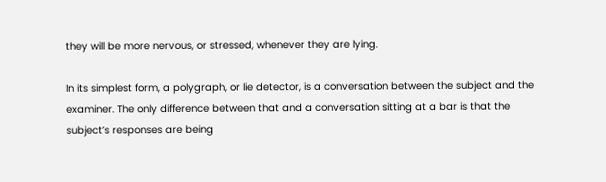they will be more nervous, or stressed, whenever they are lying.

In its simplest form, a polygraph, or lie detector, is a conversation between the subject and the examiner. The only difference between that and a conversation sitting at a bar is that the subject’s responses are being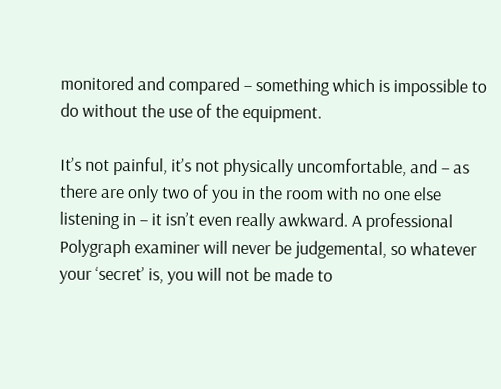monitored and compared – something which is impossible to do without the use of the equipment.

It’s not painful, it’s not physically uncomfortable, and – as there are only two of you in the room with no one else listening in – it isn’t even really awkward. A professional Polygraph examiner will never be judgemental, so whatever your ‘secret’ is, you will not be made to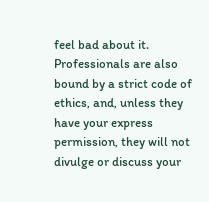feel bad about it. Professionals are also bound by a strict code of ethics, and, unless they have your express permission, they will not divulge or discuss your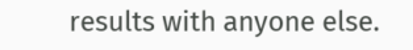results with anyone else.